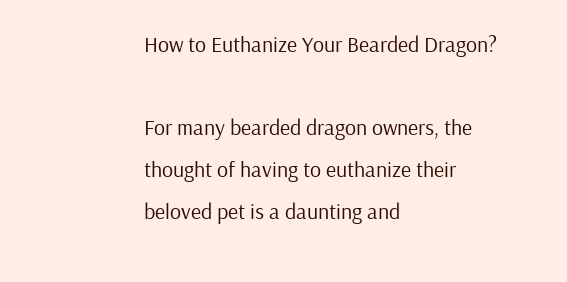How to Euthanize Your Bearded Dragon?

For many bearded dragon owners, the thought of having to euthanize their beloved pet is a daunting and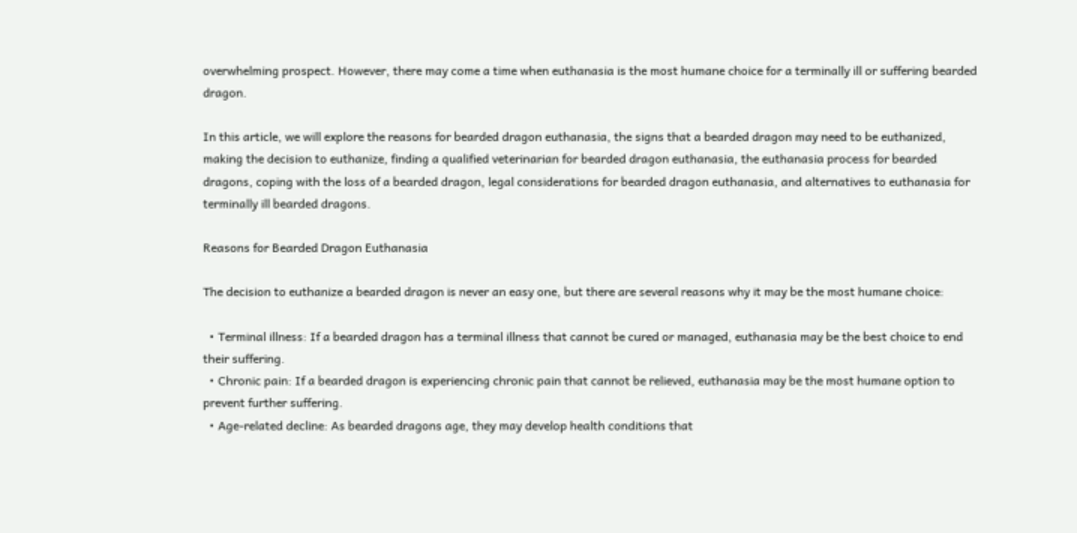overwhelming prospect. However, there may come a time when euthanasia is the most humane choice for a terminally ill or suffering bearded dragon.

In this article, we will explore the reasons for bearded dragon euthanasia, the signs that a bearded dragon may need to be euthanized, making the decision to euthanize, finding a qualified veterinarian for bearded dragon euthanasia, the euthanasia process for bearded dragons, coping with the loss of a bearded dragon, legal considerations for bearded dragon euthanasia, and alternatives to euthanasia for terminally ill bearded dragons.

Reasons for Bearded Dragon Euthanasia

The decision to euthanize a bearded dragon is never an easy one, but there are several reasons why it may be the most humane choice:

  • Terminal illness: If a bearded dragon has a terminal illness that cannot be cured or managed, euthanasia may be the best choice to end their suffering.
  • Chronic pain: If a bearded dragon is experiencing chronic pain that cannot be relieved, euthanasia may be the most humane option to prevent further suffering.
  • Age-related decline: As bearded dragons age, they may develop health conditions that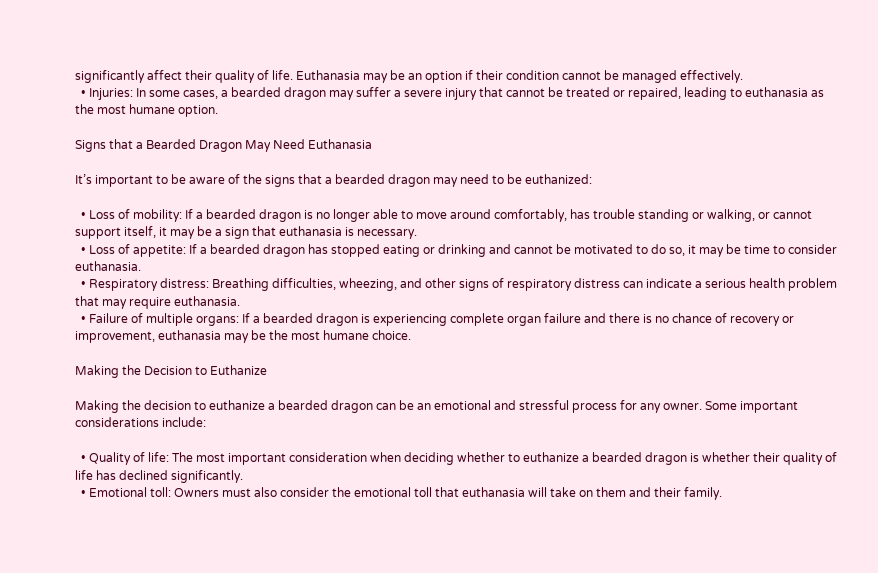significantly affect their quality of life. Euthanasia may be an option if their condition cannot be managed effectively.
  • Injuries: In some cases, a bearded dragon may suffer a severe injury that cannot be treated or repaired, leading to euthanasia as the most humane option.

Signs that a Bearded Dragon May Need Euthanasia

It’s important to be aware of the signs that a bearded dragon may need to be euthanized:

  • Loss of mobility: If a bearded dragon is no longer able to move around comfortably, has trouble standing or walking, or cannot support itself, it may be a sign that euthanasia is necessary.
  • Loss of appetite: If a bearded dragon has stopped eating or drinking and cannot be motivated to do so, it may be time to consider euthanasia.
  • Respiratory distress: Breathing difficulties, wheezing, and other signs of respiratory distress can indicate a serious health problem that may require euthanasia.
  • Failure of multiple organs: If a bearded dragon is experiencing complete organ failure and there is no chance of recovery or improvement, euthanasia may be the most humane choice.

Making the Decision to Euthanize

Making the decision to euthanize a bearded dragon can be an emotional and stressful process for any owner. Some important considerations include:

  • Quality of life: The most important consideration when deciding whether to euthanize a bearded dragon is whether their quality of life has declined significantly.
  • Emotional toll: Owners must also consider the emotional toll that euthanasia will take on them and their family.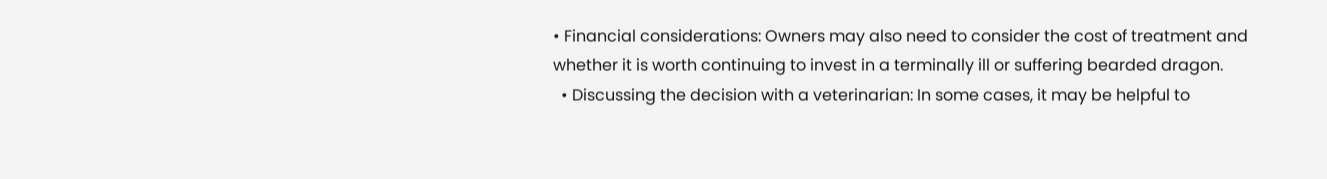• Financial considerations: Owners may also need to consider the cost of treatment and whether it is worth continuing to invest in a terminally ill or suffering bearded dragon.
  • Discussing the decision with a veterinarian: In some cases, it may be helpful to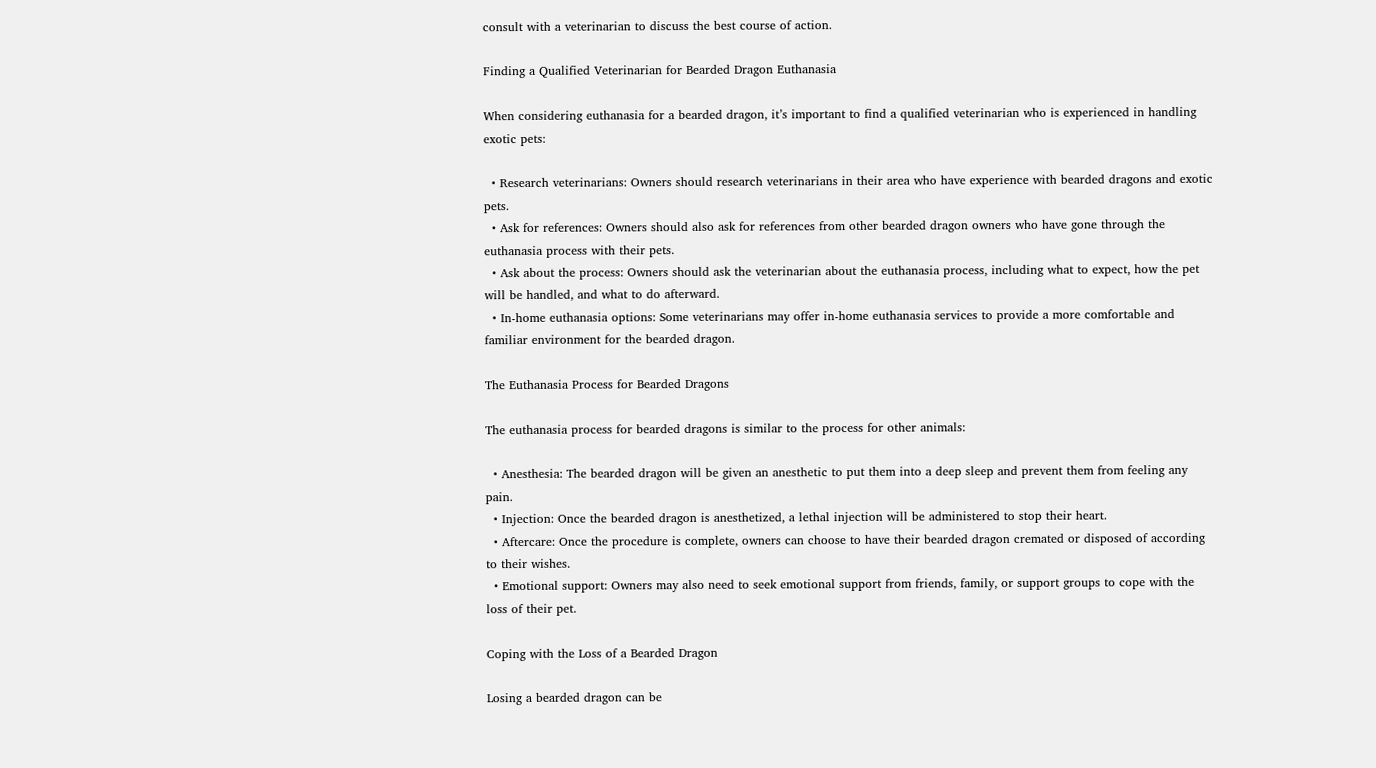consult with a veterinarian to discuss the best course of action.

Finding a Qualified Veterinarian for Bearded Dragon Euthanasia

When considering euthanasia for a bearded dragon, it’s important to find a qualified veterinarian who is experienced in handling exotic pets:

  • Research veterinarians: Owners should research veterinarians in their area who have experience with bearded dragons and exotic pets.
  • Ask for references: Owners should also ask for references from other bearded dragon owners who have gone through the euthanasia process with their pets.
  • Ask about the process: Owners should ask the veterinarian about the euthanasia process, including what to expect, how the pet will be handled, and what to do afterward.
  • In-home euthanasia options: Some veterinarians may offer in-home euthanasia services to provide a more comfortable and familiar environment for the bearded dragon.

The Euthanasia Process for Bearded Dragons

The euthanasia process for bearded dragons is similar to the process for other animals:

  • Anesthesia: The bearded dragon will be given an anesthetic to put them into a deep sleep and prevent them from feeling any pain.
  • Injection: Once the bearded dragon is anesthetized, a lethal injection will be administered to stop their heart.
  • Aftercare: Once the procedure is complete, owners can choose to have their bearded dragon cremated or disposed of according to their wishes.
  • Emotional support: Owners may also need to seek emotional support from friends, family, or support groups to cope with the loss of their pet.

Coping with the Loss of a Bearded Dragon

Losing a bearded dragon can be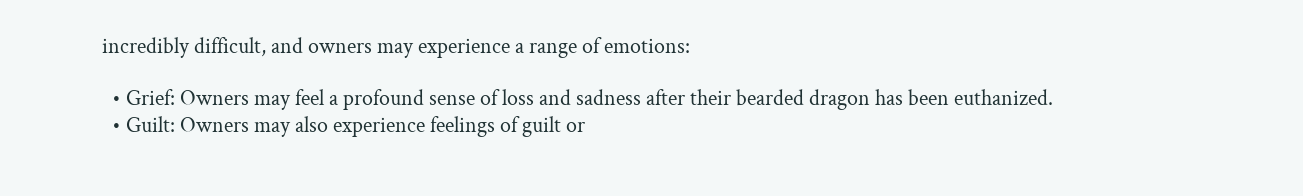incredibly difficult, and owners may experience a range of emotions:

  • Grief: Owners may feel a profound sense of loss and sadness after their bearded dragon has been euthanized.
  • Guilt: Owners may also experience feelings of guilt or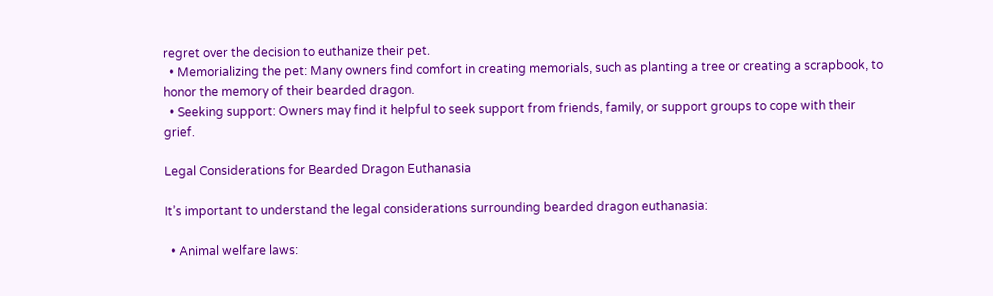regret over the decision to euthanize their pet.
  • Memorializing the pet: Many owners find comfort in creating memorials, such as planting a tree or creating a scrapbook, to honor the memory of their bearded dragon.
  • Seeking support: Owners may find it helpful to seek support from friends, family, or support groups to cope with their grief.

Legal Considerations for Bearded Dragon Euthanasia

It’s important to understand the legal considerations surrounding bearded dragon euthanasia:

  • Animal welfare laws: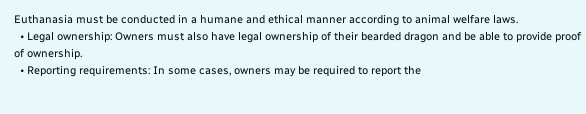Euthanasia must be conducted in a humane and ethical manner according to animal welfare laws.
  • Legal ownership: Owners must also have legal ownership of their bearded dragon and be able to provide proof of ownership.
  • Reporting requirements: In some cases, owners may be required to report the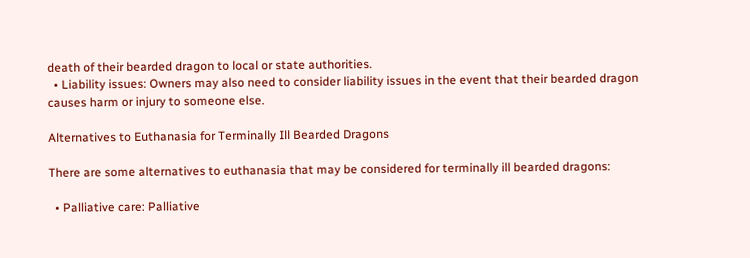death of their bearded dragon to local or state authorities.
  • Liability issues: Owners may also need to consider liability issues in the event that their bearded dragon causes harm or injury to someone else.

Alternatives to Euthanasia for Terminally Ill Bearded Dragons

There are some alternatives to euthanasia that may be considered for terminally ill bearded dragons:

  • Palliative care: Palliative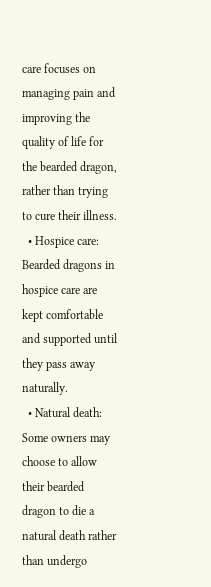care focuses on managing pain and improving the quality of life for the bearded dragon, rather than trying to cure their illness.
  • Hospice care: Bearded dragons in hospice care are kept comfortable and supported until they pass away naturally.
  • Natural death: Some owners may choose to allow their bearded dragon to die a natural death rather than undergo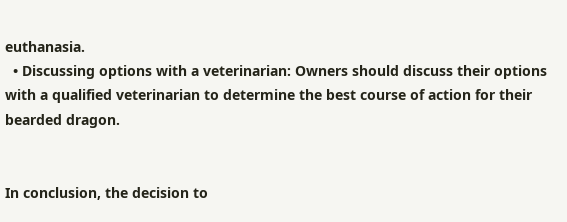euthanasia.
  • Discussing options with a veterinarian: Owners should discuss their options with a qualified veterinarian to determine the best course of action for their bearded dragon.


In conclusion, the decision to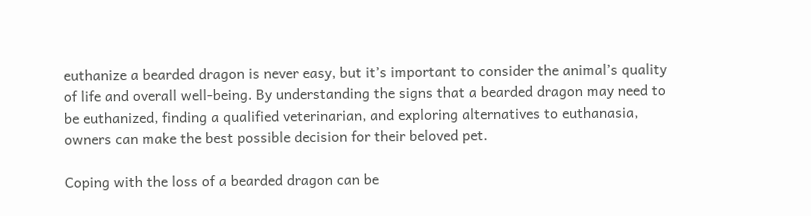euthanize a bearded dragon is never easy, but it’s important to consider the animal’s quality of life and overall well-being. By understanding the signs that a bearded dragon may need to be euthanized, finding a qualified veterinarian, and exploring alternatives to euthanasia, owners can make the best possible decision for their beloved pet.

Coping with the loss of a bearded dragon can be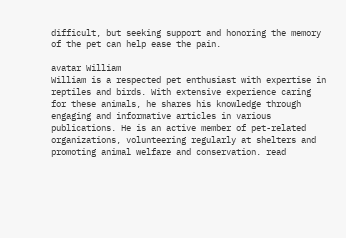difficult, but seeking support and honoring the memory of the pet can help ease the pain.

avatar William
William is a respected pet enthusiast with expertise in reptiles and birds. With extensive experience caring for these animals, he shares his knowledge through engaging and informative articles in various publications. He is an active member of pet-related organizations, volunteering regularly at shelters and promoting animal welfare and conservation. read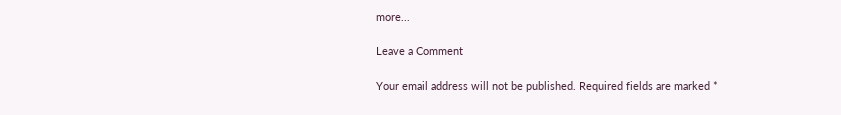more...

Leave a Comment

Your email address will not be published. Required fields are marked *